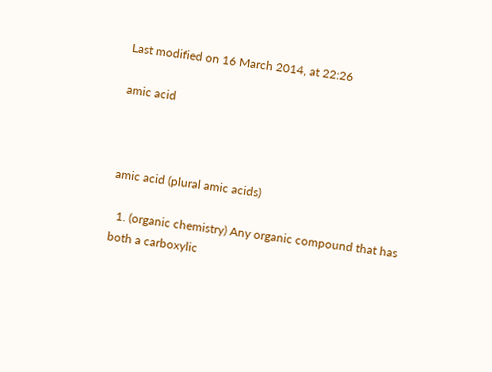Last modified on 16 March 2014, at 22:26

amic acid



amic acid (plural amic acids)

  1. (organic chemistry) Any organic compound that has both a carboxylic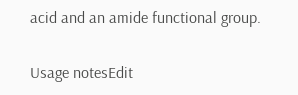acid and an amide functional group.

Usage notesEdit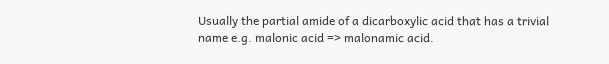Usually the partial amide of a dicarboxylic acid that has a trivial name e.g. malonic acid => malonamic acid.